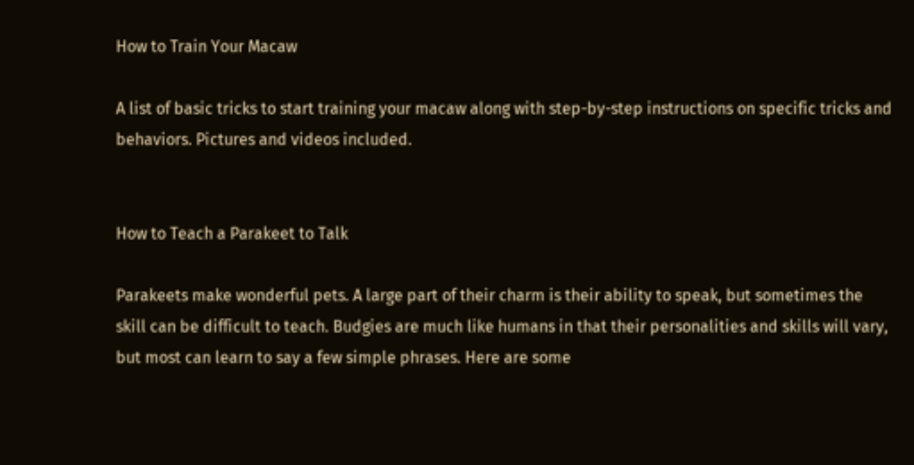How to Train Your Macaw

A list of basic tricks to start training your macaw along with step-by-step instructions on specific tricks and behaviors. Pictures and videos included.


How to Teach a Parakeet to Talk

Parakeets make wonderful pets. A large part of their charm is their ability to speak, but sometimes the skill can be difficult to teach. Budgies are much like humans in that their personalities and skills will vary, but most can learn to say a few simple phrases. Here are some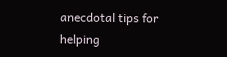anecdotal tips for helping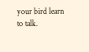your bird learn to talk.